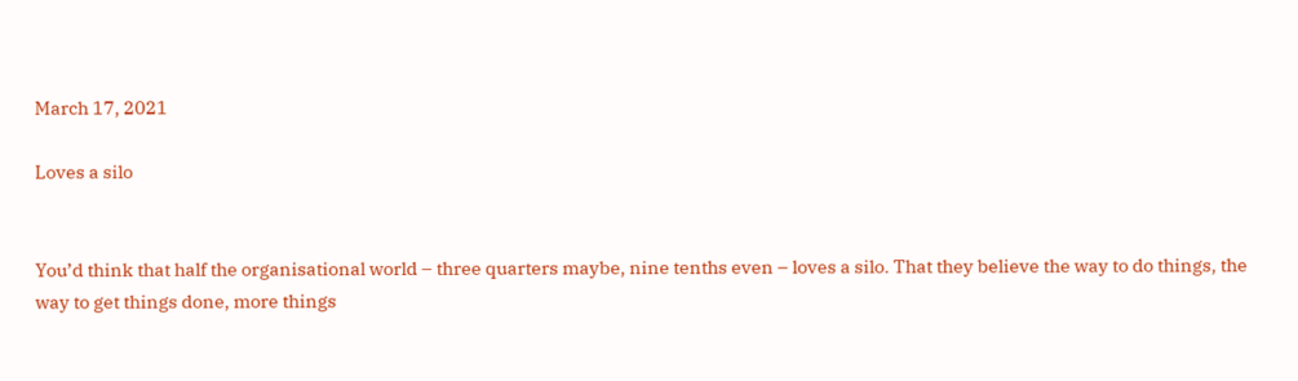March 17, 2021

Loves a silo


You’d think that half the organisational world – three quarters maybe, nine tenths even – loves a silo. That they believe the way to do things, the way to get things done, more things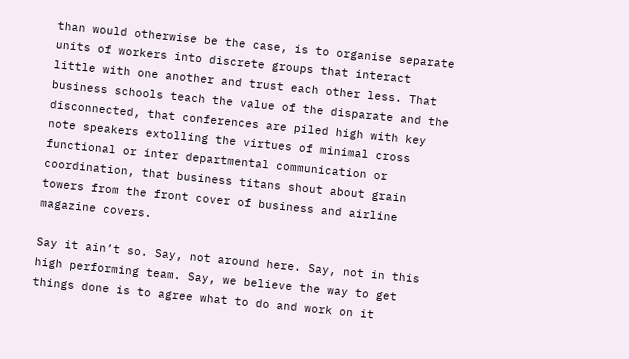than would otherwise be the case, is to organise separate units of workers into discrete groups that interact little with one another and trust each other less. That business schools teach the value of the disparate and the disconnected, that conferences are piled high with key note speakers extolling the virtues of minimal cross functional or inter departmental communication or coordination, that business titans shout about grain towers from the front cover of business and airline magazine covers.

Say it ain’t so. Say, not around here. Say, not in this high performing team. Say, we believe the way to get things done is to agree what to do and work on it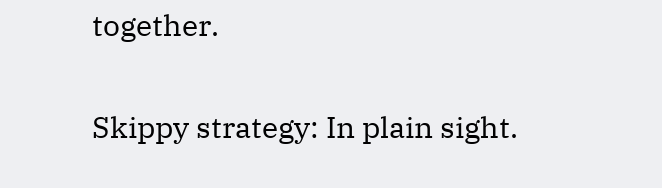together.

Skippy strategy: In plain sight.